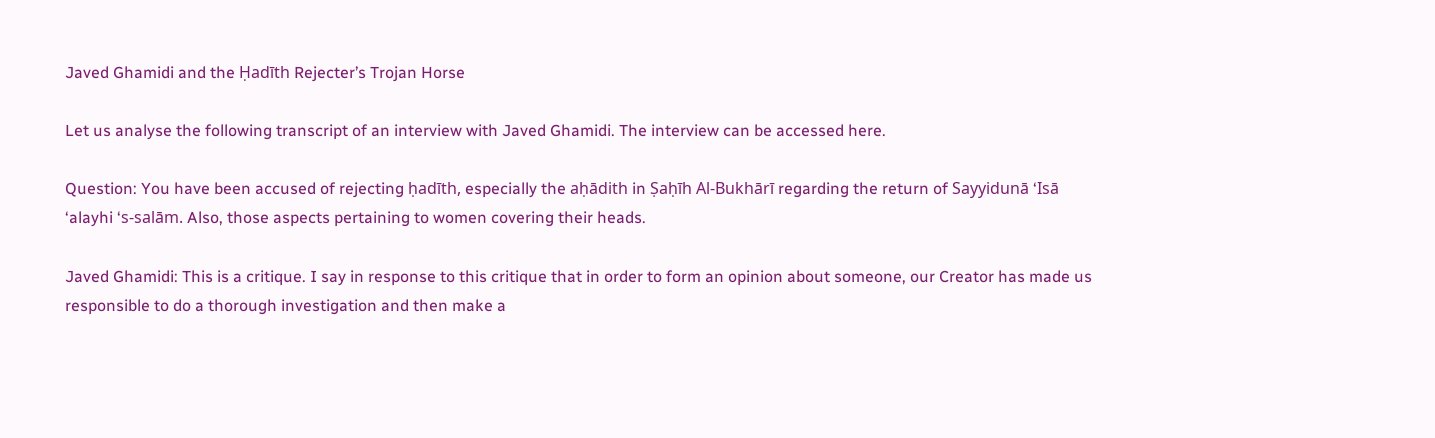Javed Ghamidi and the Ḥadīth Rejecter’s Trojan Horse

Let us analyse the following transcript of an interview with Javed Ghamidi. The interview can be accessed here.

Question: You have been accused of rejecting ḥadīth, especially the aḥādith in Ṣaḥīh Al-Bukhārī regarding the return of Sayyidunā ‘Isā ‘alayhi ‘s-salām. Also, those aspects pertaining to women covering their heads.

Javed Ghamidi: This is a critique. I say in response to this critique that in order to form an opinion about someone, our Creator has made us responsible to do a thorough investigation and then make a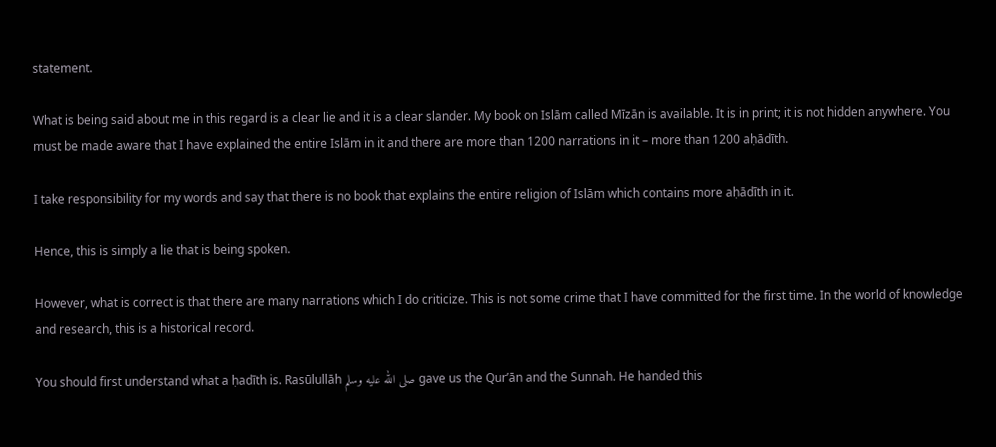statement.

What is being said about me in this regard is a clear lie and it is a clear slander. My book on Islām called Mīzān is available. It is in print; it is not hidden anywhere. You must be made aware that I have explained the entire Islām in it and there are more than 1200 narrations in it – more than 1200 aḥādīth.

I take responsibility for my words and say that there is no book that explains the entire religion of Islām which contains more aḥādīth in it.

Hence, this is simply a lie that is being spoken.

However, what is correct is that there are many narrations which I do criticize. This is not some crime that I have committed for the first time. In the world of knowledge and research, this is a historical record.

You should first understand what a ḥadīth is. Rasūlullāh صلى الله عليه وسلم gave us the Qur’ān and the Sunnah. He handed this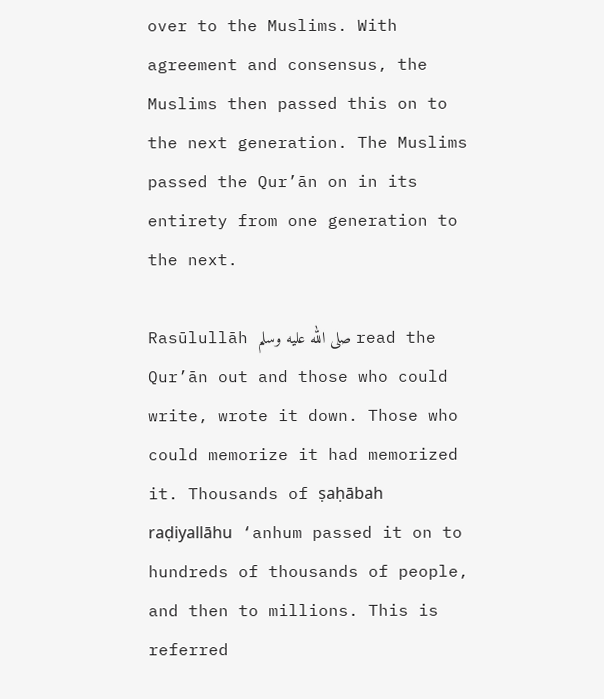over to the Muslims. With agreement and consensus, the Muslims then passed this on to the next generation. The Muslims passed the Qur’ān on in its entirety from one generation to the next.

Rasūlullāh صلى الله عليه وسلم read the Qur’ān out and those who could write, wrote it down. Those who could memorize it had memorized it. Thousands of ṣaḥābah raḍiyallāhu ‘anhum passed it on to hundreds of thousands of people, and then to millions. This is referred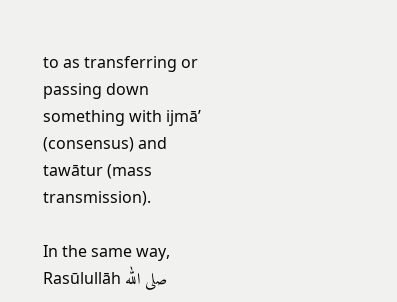to as transferring or passing down something with ijmā’ (consensus) and tawātur (mass transmission).

In the same way, Rasūlullāh صلى الله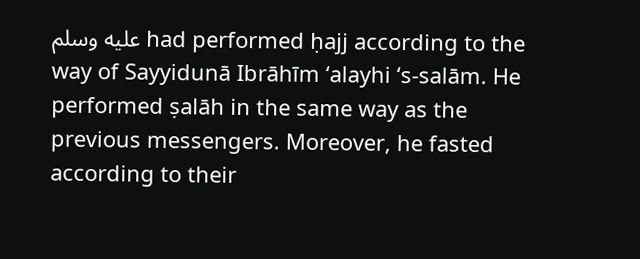عليه وسلم had performed ḥajj according to the way of Sayyidunā Ibrāhīm ‘alayhi ‘s-salām. He performed ṣalāh in the same way as the previous messengers. Moreover, he fasted according to their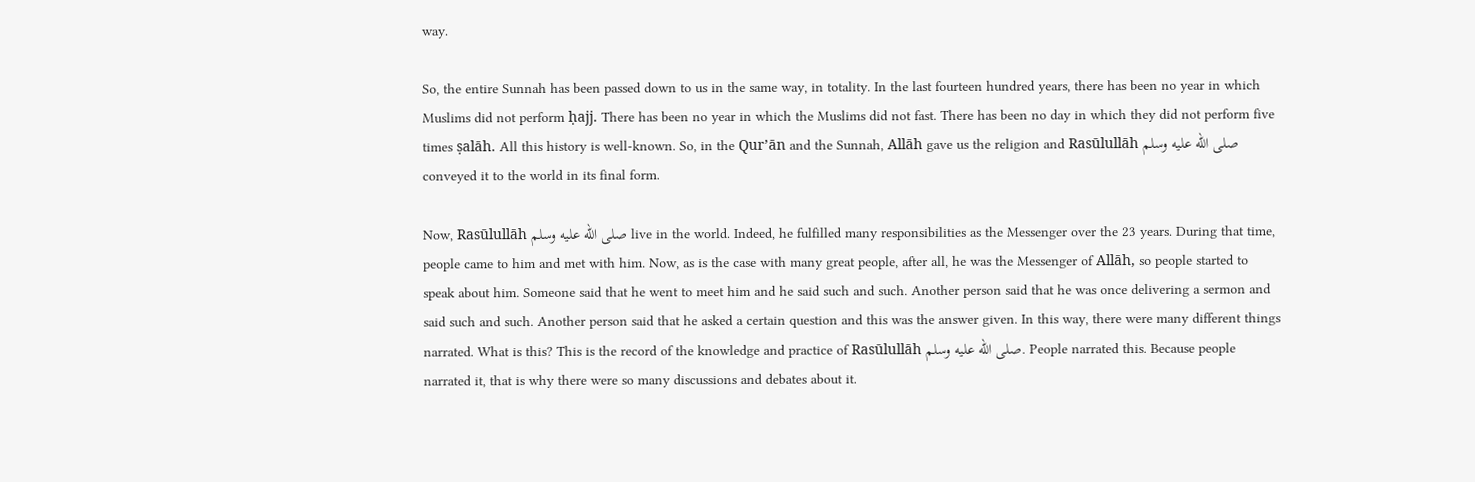way.

So, the entire Sunnah has been passed down to us in the same way, in totality. In the last fourteen hundred years, there has been no year in which Muslims did not perform ḥajj. There has been no year in which the Muslims did not fast. There has been no day in which they did not perform five times ṣalāh. All this history is well-known. So, in the Qur’ān and the Sunnah, Allāh gave us the religion and Rasūlullāh صلى الله عليه وسلم conveyed it to the world in its final form.

Now, Rasūlullāh صلى الله عليه وسلم live in the world. Indeed, he fulfilled many responsibilities as the Messenger over the 23 years. During that time, people came to him and met with him. Now, as is the case with many great people, after all, he was the Messenger of Allāh, so people started to speak about him. Someone said that he went to meet him and he said such and such. Another person said that he was once delivering a sermon and said such and such. Another person said that he asked a certain question and this was the answer given. In this way, there were many different things narrated. What is this? This is the record of the knowledge and practice of Rasūlullāh صلى الله عليه وسلم. People narrated this. Because people narrated it, that is why there were so many discussions and debates about it.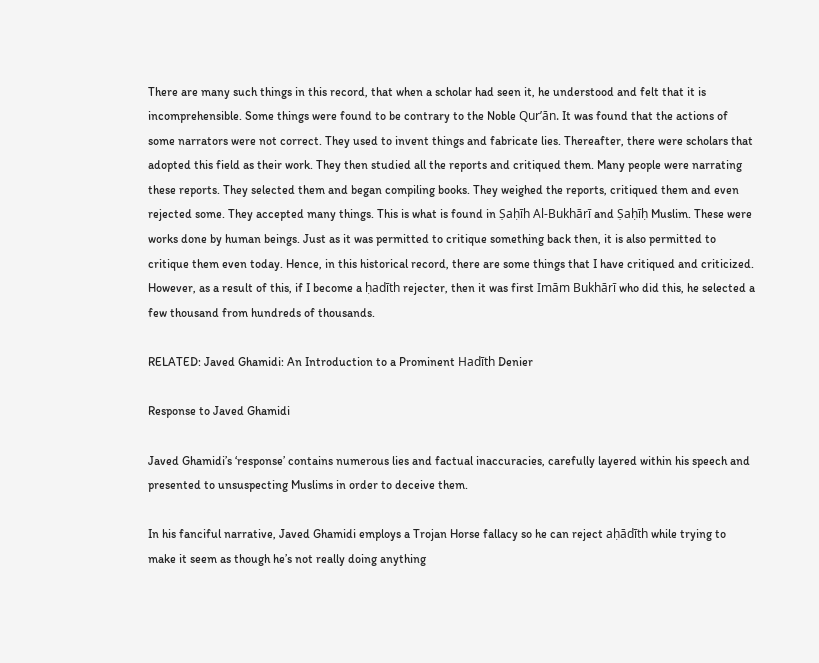There are many such things in this record, that when a scholar had seen it, he understood and felt that it is incomprehensible. Some things were found to be contrary to the Noble Qur’ān. It was found that the actions of some narrators were not correct. They used to invent things and fabricate lies. Thereafter, there were scholars that adopted this field as their work. They then studied all the reports and critiqued them. Many people were narrating these reports. They selected them and began compiling books. They weighed the reports, critiqued them and even rejected some. They accepted many things. This is what is found in Ṣaḥīh Al-Bukhārī and Ṣaḥīḥ Muslim. These were works done by human beings. Just as it was permitted to critique something back then, it is also permitted to critique them even today. Hence, in this historical record, there are some things that I have critiqued and criticized. However, as a result of this, if I become a ḥadīth rejecter, then it was first Imām Bukhārī who did this, he selected a few thousand from hundreds of thousands.

RELATED: Javed Ghamidi: An Introduction to a Prominent Hadīth Denier

Response to Javed Ghamidi

Javed Ghamidi’s ‘response’ contains numerous lies and factual inaccuracies, carefully layered within his speech and presented to unsuspecting Muslims in order to deceive them.

In his fanciful narrative, Javed Ghamidi employs a Trojan Horse fallacy so he can reject aḥādīth while trying to make it seem as though he’s not really doing anything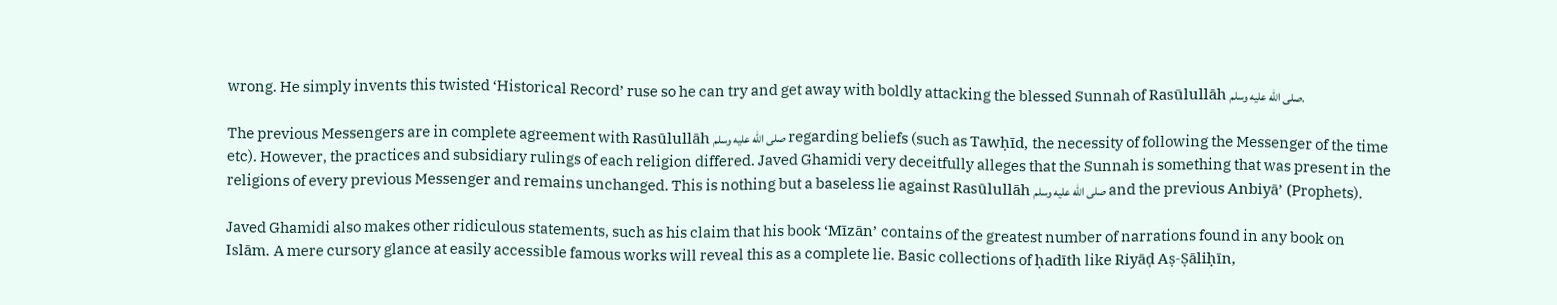wrong. He simply invents this twisted ‘Historical Record’ ruse so he can try and get away with boldly attacking the blessed Sunnah of Rasūlullāh صلى الله عليه وسلم.

The previous Messengers are in complete agreement with Rasūlullāh صلى الله عليه وسلم regarding beliefs (such as Tawḥīd, the necessity of following the Messenger of the time etc). However, the practices and subsidiary rulings of each religion differed. Javed Ghamidi very deceitfully alleges that the Sunnah is something that was present in the religions of every previous Messenger and remains unchanged. This is nothing but a baseless lie against Rasūlullāh صلى الله عليه وسلم and the previous Anbiyā’ (Prophets).

Javed Ghamidi also makes other ridiculous statements, such as his claim that his book ‘Mīzān’ contains of the greatest number of narrations found in any book on Islām. A mere cursory glance at easily accessible famous works will reveal this as a complete lie. Basic collections of ḥadīth like Riyāḍ Aṣ-Ṣāliḥīn,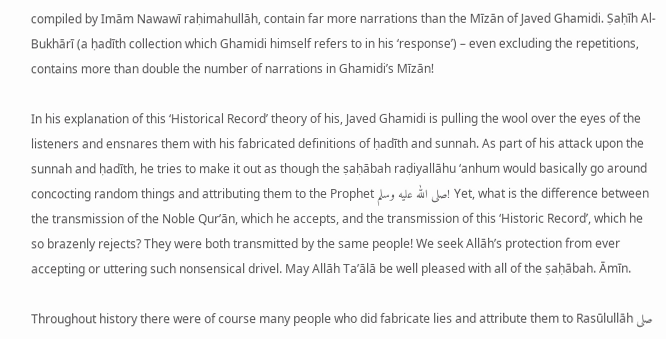compiled by Imām Nawawī raḥimahullāh, contain far more narrations than the Mīzān of Javed Ghamidi. Ṣaḥīh Al-Bukhārī (a ḥadīth collection which Ghamidi himself refers to in his ‘response’) – even excluding the repetitions, contains more than double the number of narrations in Ghamidi’s Mīzān!

In his explanation of this ‘Historical Record’ theory of his, Javed Ghamidi is pulling the wool over the eyes of the listeners and ensnares them with his fabricated definitions of ḥadīth and sunnah. As part of his attack upon the sunnah and ḥadīth, he tries to make it out as though the ṣaḥābah raḍiyallāhu ‘anhum would basically go around concocting random things and attributing them to the Prophet صلى الله عليه وسلم! Yet, what is the difference between the transmission of the Noble Qur’ān, which he accepts, and the transmission of this ‘Historic Record’, which he so brazenly rejects? They were both transmitted by the same people! We seek Allāh’s protection from ever accepting or uttering such nonsensical drivel. May Allāh Ta’ālā be well pleased with all of the ṣaḥābah. Āmīn.

Throughout history there were of course many people who did fabricate lies and attribute them to Rasūlullāh صلى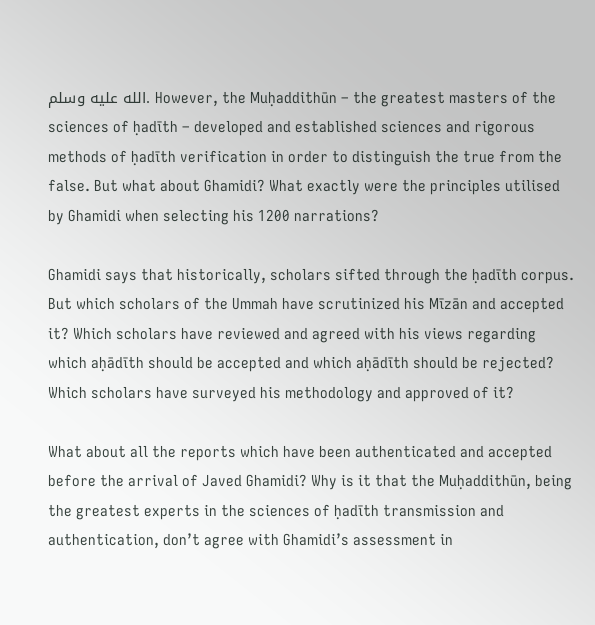الله عليه وسلم. However, the Muḥaddithūn – the greatest masters of the sciences of ḥadīth – developed and established sciences and rigorous methods of ḥadīth verification in order to distinguish the true from the false. But what about Ghamidi? What exactly were the principles utilised by Ghamidi when selecting his 1200 narrations?

Ghamidi says that historically, scholars sifted through the ḥadīth corpus. But which scholars of the Ummah have scrutinized his Mīzān and accepted it? Which scholars have reviewed and agreed with his views regarding which aḥādīth should be accepted and which aḥādīth should be rejected? Which scholars have surveyed his methodology and approved of it?

What about all the reports which have been authenticated and accepted before the arrival of Javed Ghamidi? Why is it that the Muḥaddithūn, being the greatest experts in the sciences of ḥadīth transmission and authentication, don’t agree with Ghamidi’s assessment in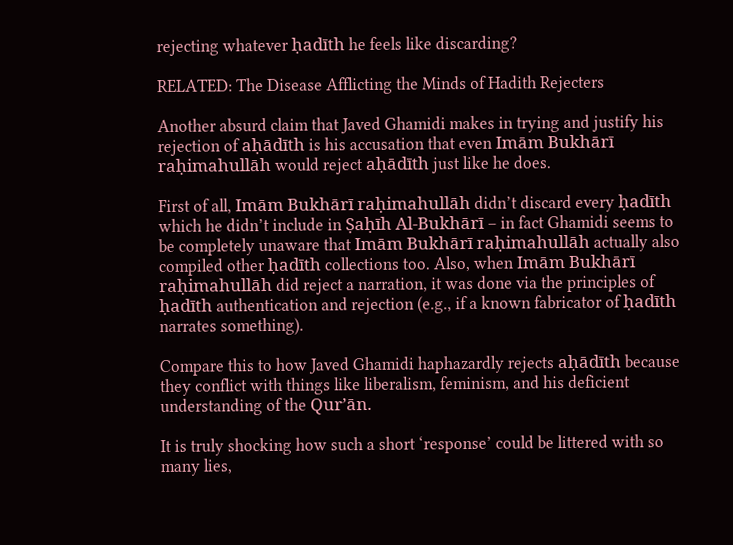rejecting whatever ḥadīth he feels like discarding?

RELATED: The Disease Afflicting the Minds of Hadith Rejecters

Another absurd claim that Javed Ghamidi makes in trying and justify his rejection of aḥādīth is his accusation that even Imām Bukhārī raḥimahullāh would reject aḥādīth just like he does.

First of all, Imām Bukhārī raḥimahullāh didn’t discard every ḥadīth which he didn’t include in Ṣaḥīh Al-Bukhārī – in fact Ghamidi seems to be completely unaware that Imām Bukhārī raḥimahullāh actually also compiled other ḥadīth collections too. Also, when Imām Bukhārī raḥimahullāh did reject a narration, it was done via the principles of ḥadīth authentication and rejection (e.g., if a known fabricator of ḥadīth narrates something).

Compare this to how Javed Ghamidi haphazardly rejects aḥādīth because they conflict with things like liberalism, feminism, and his deficient understanding of the Qur’ān.

It is truly shocking how such a short ‘response’ could be littered with so many lies,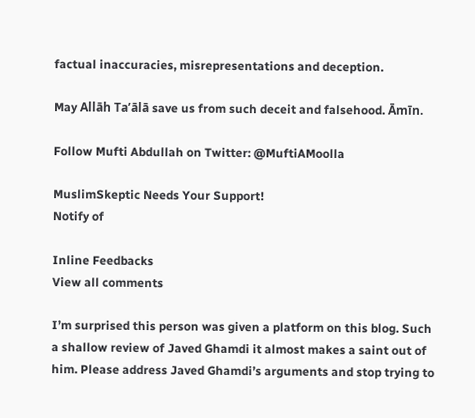factual inaccuracies, misrepresentations and deception.

May Allāh Ta’ālā save us from such deceit and falsehood. Āmīn.

Follow Mufti Abdullah on Twitter: @MuftiAMoolla

MuslimSkeptic Needs Your Support!
Notify of

Inline Feedbacks
View all comments

I’m surprised this person was given a platform on this blog. Such a shallow review of Javed Ghamdi it almost makes a saint out of him. Please address Javed Ghamdi’s arguments and stop trying to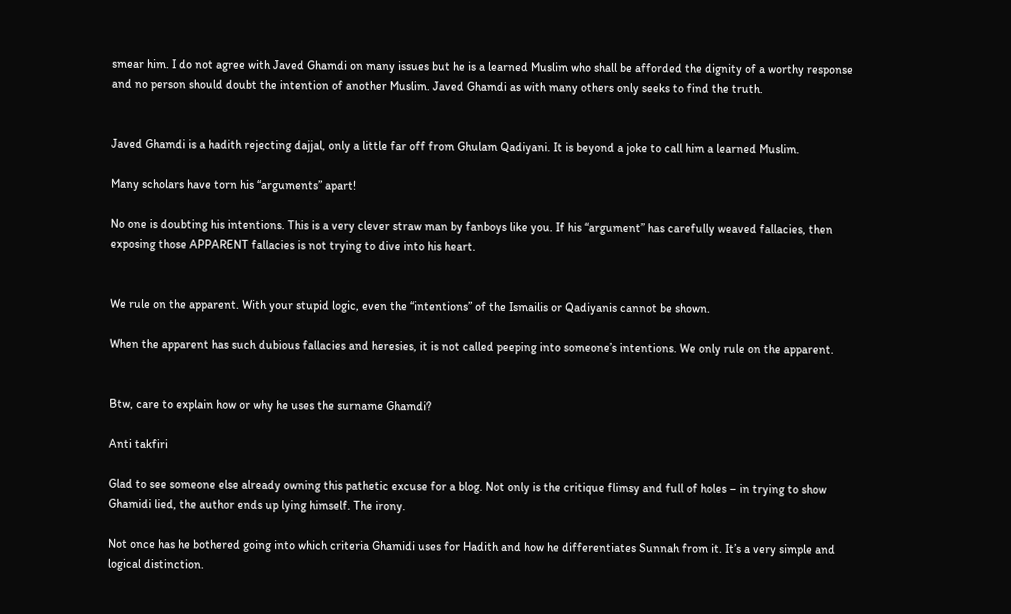smear him. I do not agree with Javed Ghamdi on many issues but he is a learned Muslim who shall be afforded the dignity of a worthy response and no person should doubt the intention of another Muslim. Javed Ghamdi as with many others only seeks to find the truth.


Javed Ghamdi is a hadith rejecting dajjal, only a little far off from Ghulam Qadiyani. It is beyond a joke to call him a learned Muslim.

Many scholars have torn his “arguments” apart!

No one is doubting his intentions. This is a very clever straw man by fanboys like you. If his “argument” has carefully weaved fallacies, then exposing those APPARENT fallacies is not trying to dive into his heart.


We rule on the apparent. With your stupid logic, even the “intentions” of the Ismailis or Qadiyanis cannot be shown.

When the apparent has such dubious fallacies and heresies, it is not called peeping into someone’s intentions. We only rule on the apparent.


Btw, care to explain how or why he uses the surname Ghamdi?

Anti takfiri

Glad to see someone else already owning this pathetic excuse for a blog. Not only is the critique flimsy and full of holes – in trying to show Ghamidi lied, the author ends up lying himself. The irony.

Not once has he bothered going into which criteria Ghamidi uses for Hadith and how he differentiates Sunnah from it. It’s a very simple and logical distinction.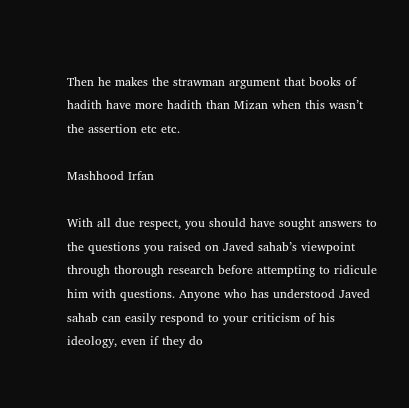Then he makes the strawman argument that books of hadith have more hadith than Mizan when this wasn’t the assertion etc etc.

Mashhood Irfan

With all due respect, you should have sought answers to the questions you raised on Javed sahab’s viewpoint through thorough research before attempting to ridicule him with questions. Anyone who has understood Javed sahab can easily respond to your criticism of his ideology, even if they do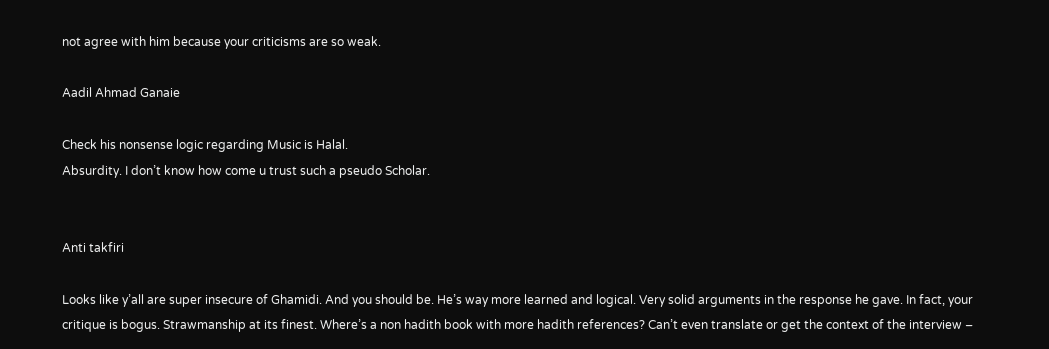not agree with him because your criticisms are so weak.

Aadil Ahmad Ganaie

Check his nonsense logic regarding Music is Halal.
Absurdity. I don’t know how come u trust such a pseudo Scholar.


Anti takfiri

Looks like y’all are super insecure of Ghamidi. And you should be. He’s way more learned and logical. Very solid arguments in the response he gave. In fact, your critique is bogus. Strawmanship at its finest. Where’s a non hadith book with more hadith references? Can’t even translate or get the context of the interview –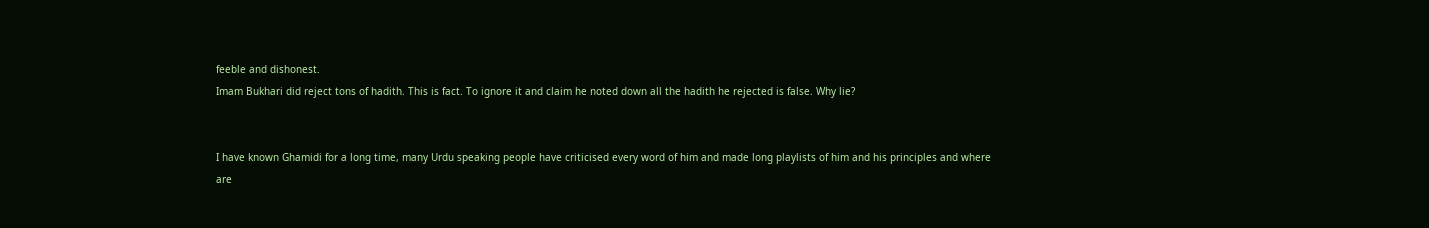feeble and dishonest.
Imam Bukhari did reject tons of hadith. This is fact. To ignore it and claim he noted down all the hadith he rejected is false. Why lie?


I have known Ghamidi for a long time, many Urdu speaking people have criticised every word of him and made long playlists of him and his principles and where are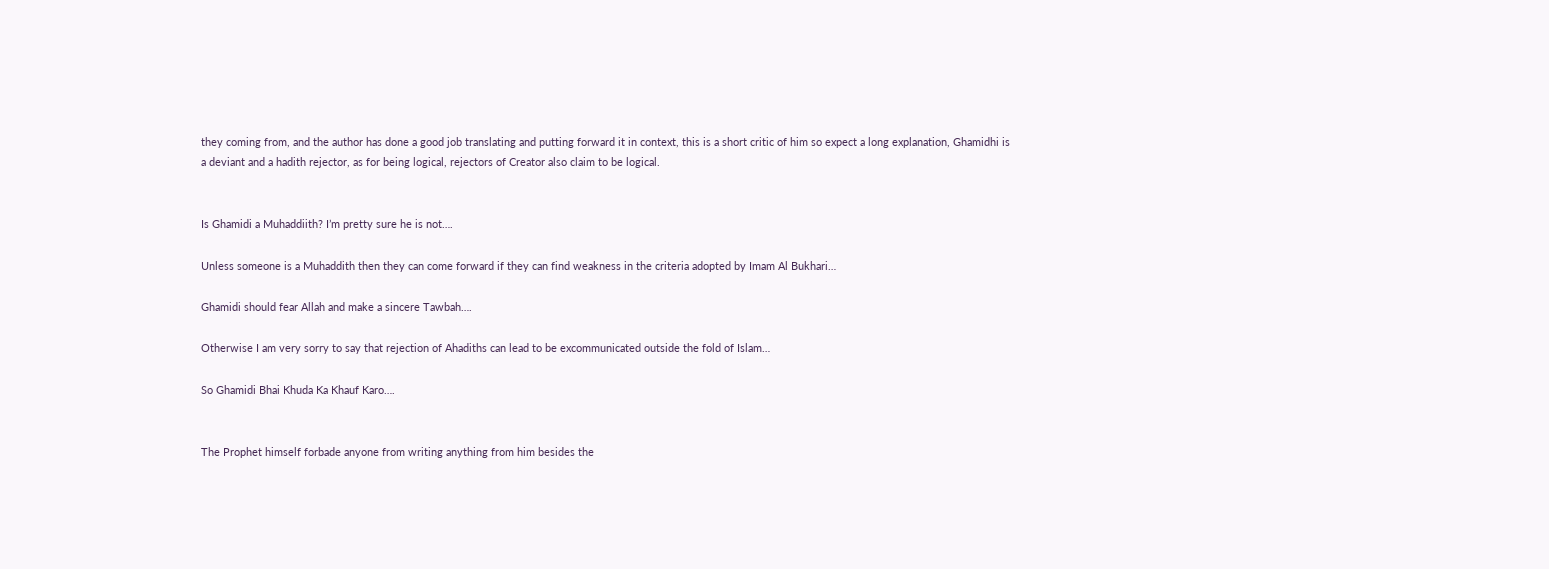they coming from, and the author has done a good job translating and putting forward it in context, this is a short critic of him so expect a long explanation, Ghamidhi is a deviant and a hadith rejector, as for being logical, rejectors of Creator also claim to be logical.


Is Ghamidi a Muhaddiith? I’m pretty sure he is not….

Unless someone is a Muhaddith then they can come forward if they can find weakness in the criteria adopted by Imam Al Bukhari…

Ghamidi should fear Allah and make a sincere Tawbah….

Otherwise I am very sorry to say that rejection of Ahadiths can lead to be excommunicated outside the fold of Islam…

So Ghamidi Bhai Khuda Ka Khauf Karo….


The Prophet himself forbade anyone from writing anything from him besides the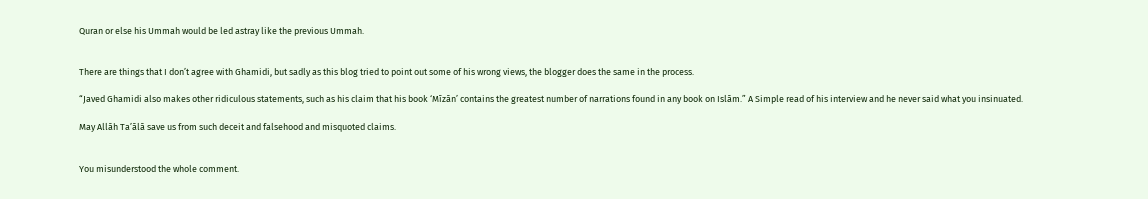Quran or else his Ummah would be led astray like the previous Ummah.


There are things that I don’t agree with Ghamidi, but sadly as this blog tried to point out some of his wrong views, the blogger does the same in the process.

“Javed Ghamidi also makes other ridiculous statements, such as his claim that his book ‘Mīzān’ contains the greatest number of narrations found in any book on Islām.” A Simple read of his interview and he never said what you insinuated.

May Allāh Ta’ālā save us from such deceit and falsehood and misquoted claims.


You misunderstood the whole comment.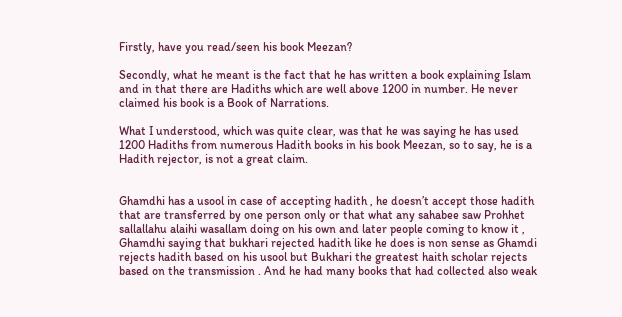Firstly, have you read/seen his book Meezan?

Secondly, what he meant is the fact that he has written a book explaining Islam and in that there are Hadiths which are well above 1200 in number. He never claimed his book is a Book of Narrations.

What I understood, which was quite clear, was that he was saying he has used 1200 Hadiths from numerous Hadith books in his book Meezan, so to say, he is a Hadith rejector, is not a great claim.


Ghamdhi has a usool in case of accepting hadith , he doesn’t accept those hadith that are transferred by one person only or that what any sahabee saw Prohhet sallallahu alaihi wasallam doing on his own and later people coming to know it , Ghamdhi saying that bukhari rejected hadith like he does is non sense as Ghamdi rejects hadith based on his usool but Bukhari the greatest haith scholar rejects based on the transmission . And he had many books that had collected also weak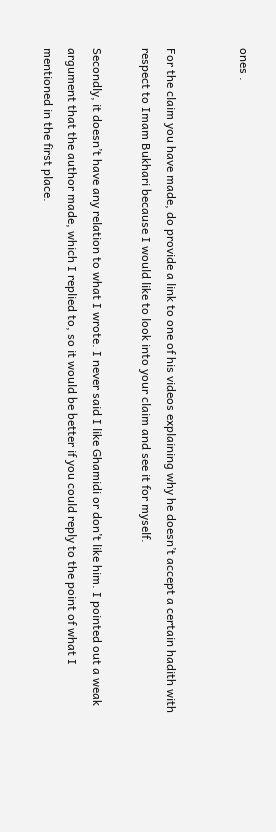ones .


For the claim you have made, do provide a link to one of his videos explaining why he doesn’t accept a certain hadith with respect to Imam Bukhari because I would like to look into your claim and see it for myself.

Secondly, it doesn’t have any relation to what I wrote. I never said I like Ghamidi or don’t like him. I pointed out a weak argument that the author made, which I replied to, so it would be better if you could reply to the point of what I mentioned in the first place.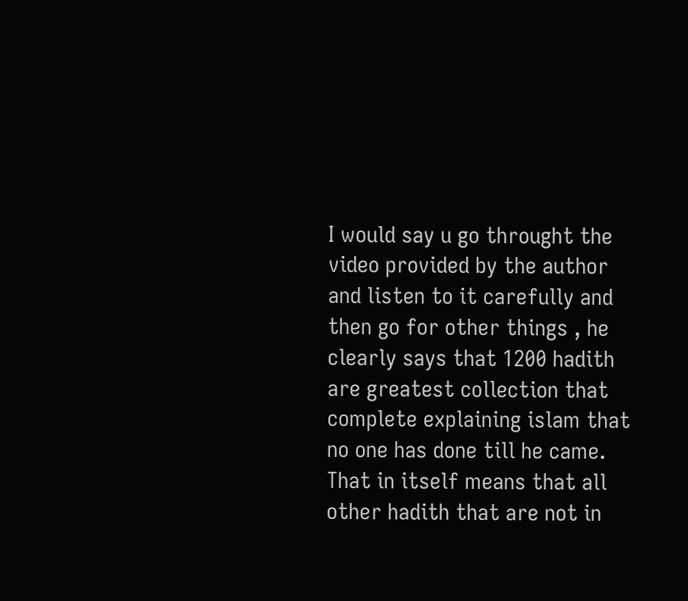I would say u go throught the video provided by the author and listen to it carefully and then go for other things , he clearly says that 1200 hadith are greatest collection that complete explaining islam that no one has done till he came. That in itself means that all other hadith that are not in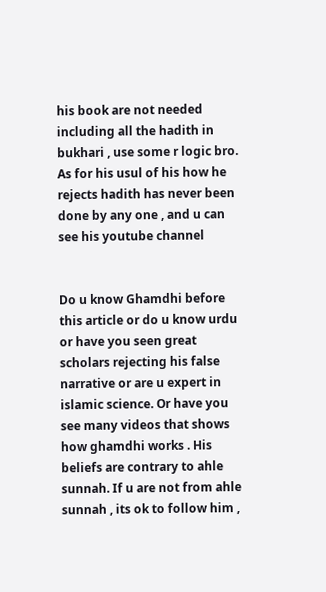his book are not needed including all the hadith in bukhari , use some r logic bro. As for his usul of his how he rejects hadith has never been done by any one , and u can see his youtube channel


Do u know Ghamdhi before this article or do u know urdu or have you seen great scholars rejecting his false narrative or are u expert in islamic science. Or have you see many videos that shows how ghamdhi works . His beliefs are contrary to ahle sunnah. If u are not from ahle sunnah , its ok to follow him ,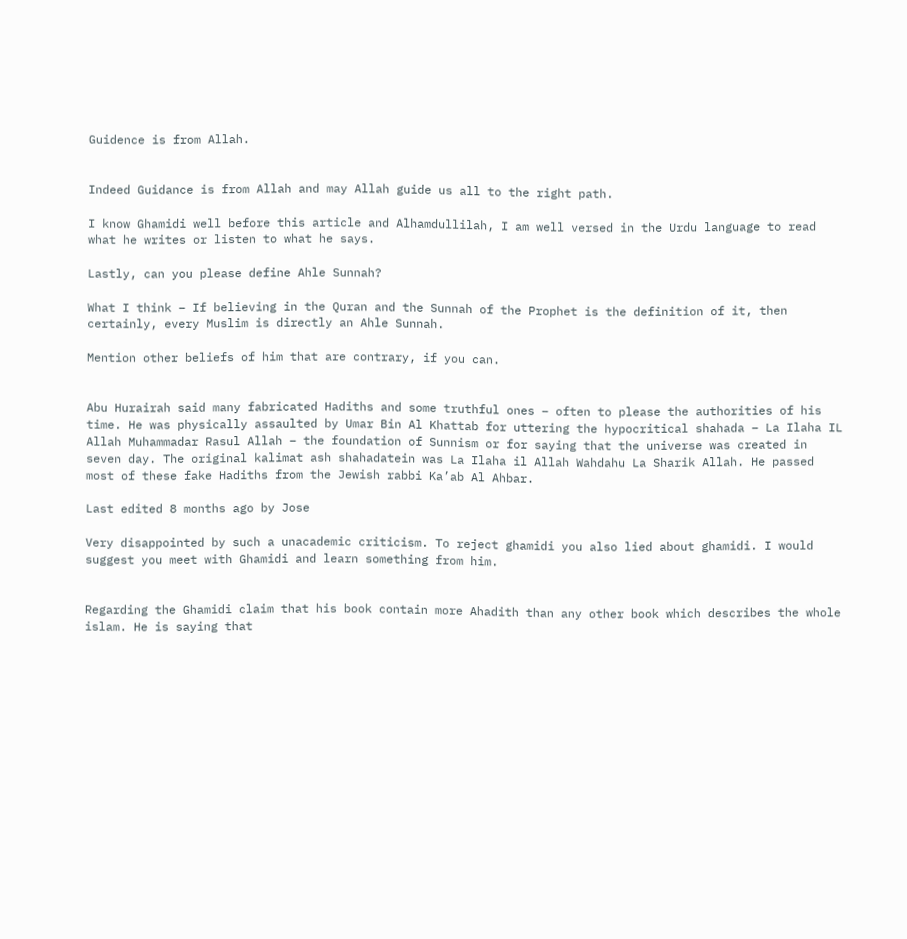Guidence is from Allah.


Indeed Guidance is from Allah and may Allah guide us all to the right path.

I know Ghamidi well before this article and Alhamdullilah, I am well versed in the Urdu language to read what he writes or listen to what he says.

Lastly, can you please define Ahle Sunnah?

What I think – If believing in the Quran and the Sunnah of the Prophet is the definition of it, then certainly, every Muslim is directly an Ahle Sunnah.

Mention other beliefs of him that are contrary, if you can.


Abu Hurairah said many fabricated Hadiths and some truthful ones – often to please the authorities of his time. He was physically assaulted by Umar Bin Al Khattab for uttering the hypocritical shahada – La Ilaha IL Allah Muhammadar Rasul Allah – the foundation of Sunnism or for saying that the universe was created in seven day. The original kalimat ash shahadatein was La Ilaha il Allah Wahdahu La Sharik Allah. He passed most of these fake Hadiths from the Jewish rabbi Ka’ab Al Ahbar.

Last edited 8 months ago by Jose

Very disappointed by such a unacademic criticism. To reject ghamidi you also lied about ghamidi. I would suggest you meet with Ghamidi and learn something from him.


Regarding the Ghamidi claim that his book contain more Ahadith than any other book which describes the whole islam. He is saying that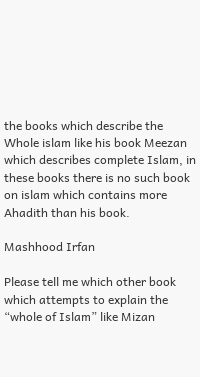the books which describe the Whole islam like his book Meezan which describes complete Islam, in these books there is no such book on islam which contains more Ahadith than his book.

Mashhood Irfan

Please tell me which other book which attempts to explain the “whole of Islam” like Mizan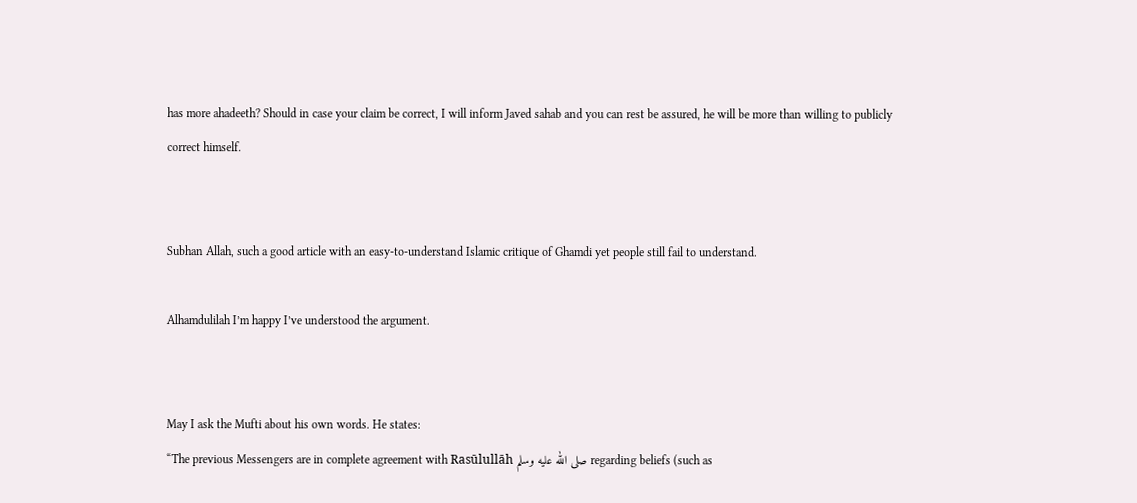has more ahadeeth? Should in case your claim be correct, I will inform Javed sahab and you can rest be assured, he will be more than willing to publicly correct himself.


Subhan Allah, such a good article with an easy-to-understand Islamic critique of Ghamdi yet people still fail to understand.

Alhamdulilah I’m happy I’ve understood the argument.


May I ask the Mufti about his own words. He states:
“The previous Messengers are in complete agreement with Rasūlullāh صلى الله عليه وسلم regarding beliefs (such as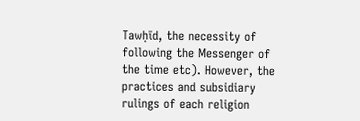Tawḥīd, the necessity of following the Messenger of the time etc). However, the practices and subsidiary rulings of each religion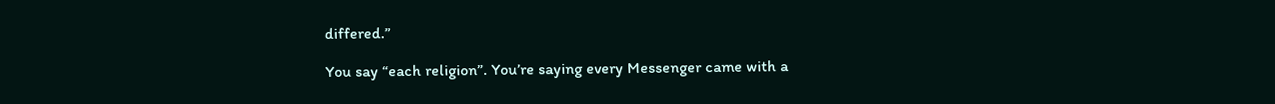differed.”

You say “each religion”. You’re saying every Messenger came with a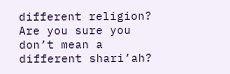different religion? Are you sure you don’t mean a different shari’ah?